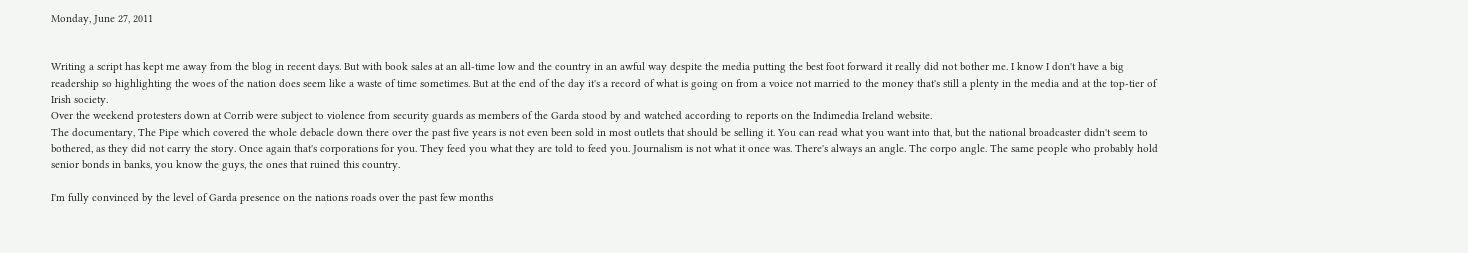Monday, June 27, 2011


Writing a script has kept me away from the blog in recent days. But with book sales at an all-time low and the country in an awful way despite the media putting the best foot forward it really did not bother me. I know I don't have a big readership so highlighting the woes of the nation does seem like a waste of time sometimes. But at the end of the day it's a record of what is going on from a voice not married to the money that's still a plenty in the media and at the top-tier of Irish society.
Over the weekend protesters down at Corrib were subject to violence from security guards as members of the Garda stood by and watched according to reports on the Indimedia Ireland website.
The documentary, The Pipe which covered the whole debacle down there over the past five years is not even been sold in most outlets that should be selling it. You can read what you want into that, but the national broadcaster didn't seem to bothered, as they did not carry the story. Once again that's corporations for you. They feed you what they are told to feed you. Journalism is not what it once was. There's always an angle. The corpo angle. The same people who probably hold senior bonds in banks, you know the guys, the ones that ruined this country.

I'm fully convinced by the level of Garda presence on the nations roads over the past few months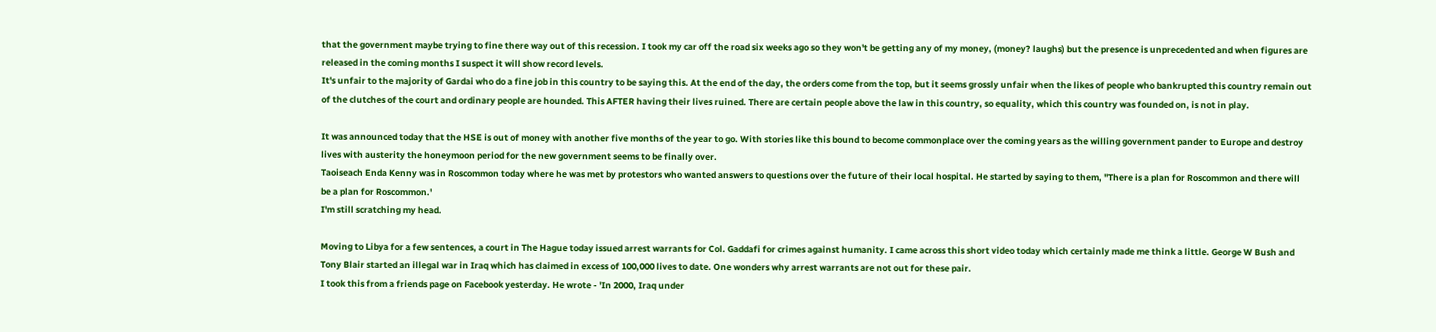that the government maybe trying to fine there way out of this recession. I took my car off the road six weeks ago so they won't be getting any of my money, (money? laughs) but the presence is unprecedented and when figures are released in the coming months I suspect it will show record levels.
It's unfair to the majority of Gardai who do a fine job in this country to be saying this. At the end of the day, the orders come from the top, but it seems grossly unfair when the likes of people who bankrupted this country remain out of the clutches of the court and ordinary people are hounded. This AFTER having their lives ruined. There are certain people above the law in this country, so equality, which this country was founded on, is not in play.

It was announced today that the HSE is out of money with another five months of the year to go. With stories like this bound to become commonplace over the coming years as the willing government pander to Europe and destroy lives with austerity the honeymoon period for the new government seems to be finally over.
Taoiseach Enda Kenny was in Roscommon today where he was met by protestors who wanted answers to questions over the future of their local hospital. He started by saying to them, "There is a plan for Roscommon and there will be a plan for Roscommon.'
I'm still scratching my head.

Moving to Libya for a few sentences, a court in The Hague today issued arrest warrants for Col. Gaddafi for crimes against humanity. I came across this short video today which certainly made me think a little. George W Bush and Tony Blair started an illegal war in Iraq which has claimed in excess of 100,000 lives to date. One wonders why arrest warrants are not out for these pair.
I took this from a friends page on Facebook yesterday. He wrote - 'In 2000, Iraq under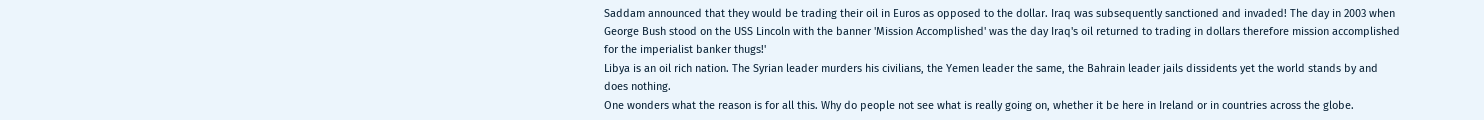Saddam announced that they would be trading their oil in Euros as opposed to the dollar. Iraq was subsequently sanctioned and invaded! The day in 2003 when George Bush stood on the USS Lincoln with the banner 'Mission Accomplished' was the day Iraq's oil returned to trading in dollars therefore mission accomplished for the imperialist banker thugs!'
Libya is an oil rich nation. The Syrian leader murders his civilians, the Yemen leader the same, the Bahrain leader jails dissidents yet the world stands by and does nothing.
One wonders what the reason is for all this. Why do people not see what is really going on, whether it be here in Ireland or in countries across the globe.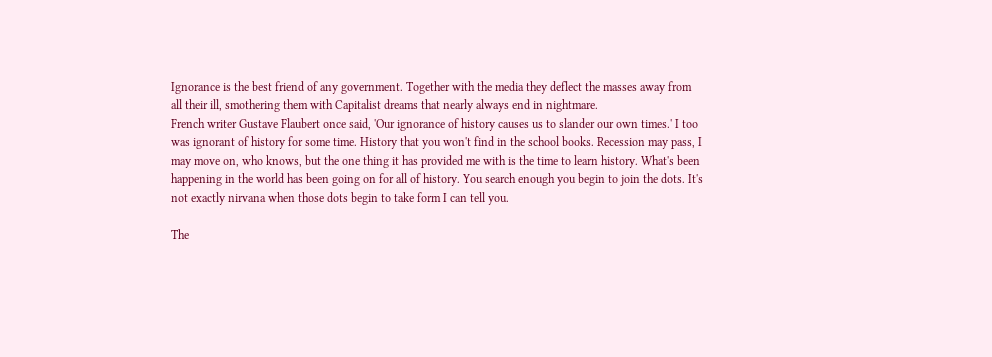Ignorance is the best friend of any government. Together with the media they deflect the masses away from all their ill, smothering them with Capitalist dreams that nearly always end in nightmare.
French writer Gustave Flaubert once said, 'Our ignorance of history causes us to slander our own times.' I too was ignorant of history for some time. History that you won't find in the school books. Recession may pass, I may move on, who knows, but the one thing it has provided me with is the time to learn history. What's been happening in the world has been going on for all of history. You search enough you begin to join the dots. It's not exactly nirvana when those dots begin to take form I can tell you.

The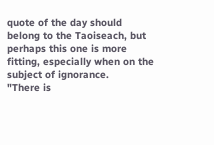quote of the day should belong to the Taoiseach, but perhaps this one is more fitting, especially when on the subject of ignorance.
"There is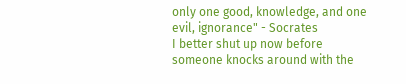only one good, knowledge, and one evil, ignorance" - Socrates
I better shut up now before someone knocks around with the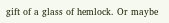gift of a glass of hemlock. Or maybe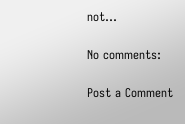not...

No comments:

Post a Comment